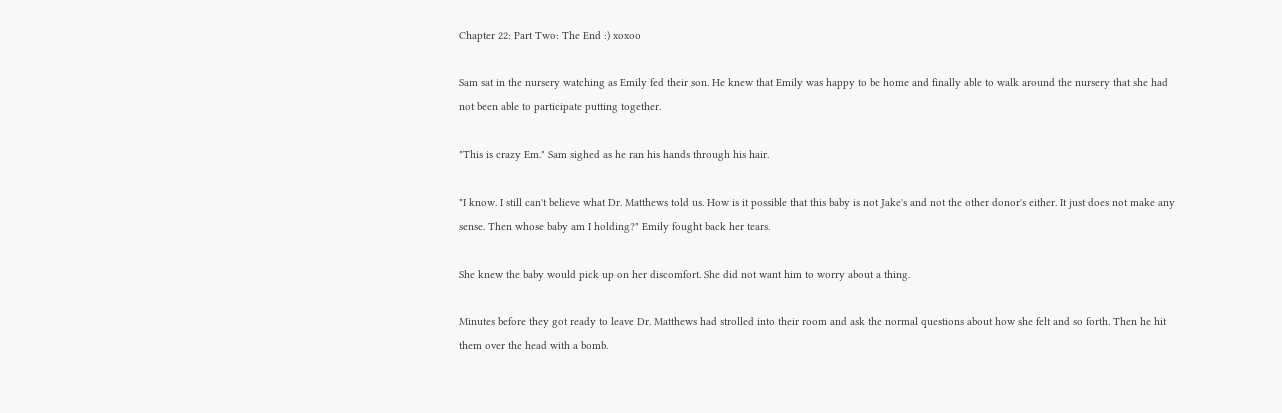Chapter 22: Part Two: The End :) xoxoo

Sam sat in the nursery watching as Emily fed their son. He knew that Emily was happy to be home and finally able to walk around the nursery that she had not been able to participate putting together.

"This is crazy Em." Sam sighed as he ran his hands through his hair.

"I know. I still can't believe what Dr. Matthews told us. How is it possible that this baby is not Jake's and not the other donor's either. It just does not make any sense. Then whose baby am I holding?" Emily fought back her tears.

She knew the baby would pick up on her discomfort. She did not want him to worry about a thing.

Minutes before they got ready to leave Dr. Matthews had strolled into their room and ask the normal questions about how she felt and so forth. Then he hit them over the head with a bomb.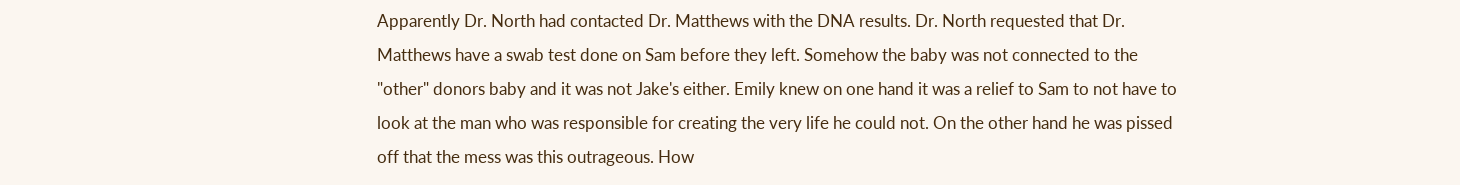Apparently Dr. North had contacted Dr. Matthews with the DNA results. Dr. North requested that Dr. Matthews have a swab test done on Sam before they left. Somehow the baby was not connected to the "other" donors baby and it was not Jake's either. Emily knew on one hand it was a relief to Sam to not have to look at the man who was responsible for creating the very life he could not. On the other hand he was pissed off that the mess was this outrageous. How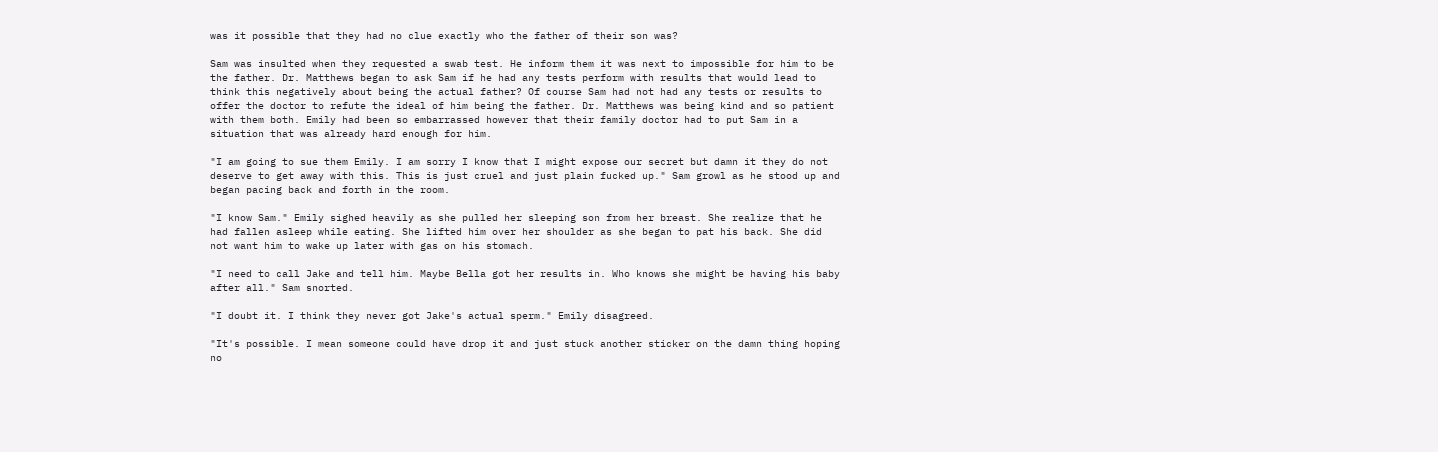was it possible that they had no clue exactly who the father of their son was?

Sam was insulted when they requested a swab test. He inform them it was next to impossible for him to be the father. Dr. Matthews began to ask Sam if he had any tests perform with results that would lead to think this negatively about being the actual father? Of course Sam had not had any tests or results to offer the doctor to refute the ideal of him being the father. Dr. Matthews was being kind and so patient with them both. Emily had been so embarrassed however that their family doctor had to put Sam in a situation that was already hard enough for him.

"I am going to sue them Emily. I am sorry I know that I might expose our secret but damn it they do not deserve to get away with this. This is just cruel and just plain fucked up." Sam growl as he stood up and began pacing back and forth in the room.

"I know Sam." Emily sighed heavily as she pulled her sleeping son from her breast. She realize that he had fallen asleep while eating. She lifted him over her shoulder as she began to pat his back. She did not want him to wake up later with gas on his stomach.

"I need to call Jake and tell him. Maybe Bella got her results in. Who knows she might be having his baby after all." Sam snorted.

"I doubt it. I think they never got Jake's actual sperm." Emily disagreed.

"It's possible. I mean someone could have drop it and just stuck another sticker on the damn thing hoping no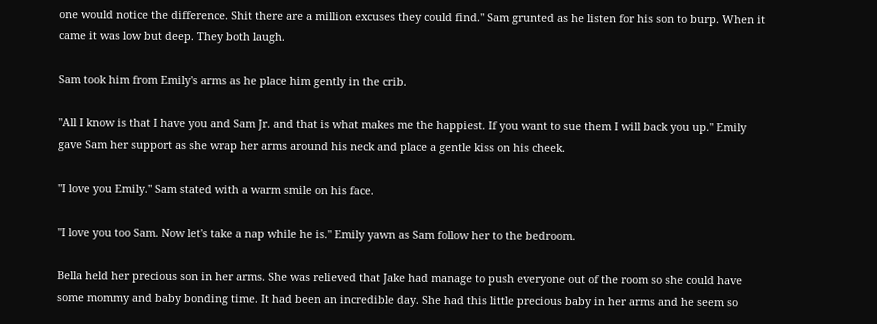one would notice the difference. Shit there are a million excuses they could find." Sam grunted as he listen for his son to burp. When it came it was low but deep. They both laugh.

Sam took him from Emily's arms as he place him gently in the crib.

"All I know is that I have you and Sam Jr. and that is what makes me the happiest. If you want to sue them I will back you up." Emily gave Sam her support as she wrap her arms around his neck and place a gentle kiss on his cheek.

"I love you Emily." Sam stated with a warm smile on his face.

"I love you too Sam. Now let's take a nap while he is." Emily yawn as Sam follow her to the bedroom.

Bella held her precious son in her arms. She was relieved that Jake had manage to push everyone out of the room so she could have some mommy and baby bonding time. It had been an incredible day. She had this little precious baby in her arms and he seem so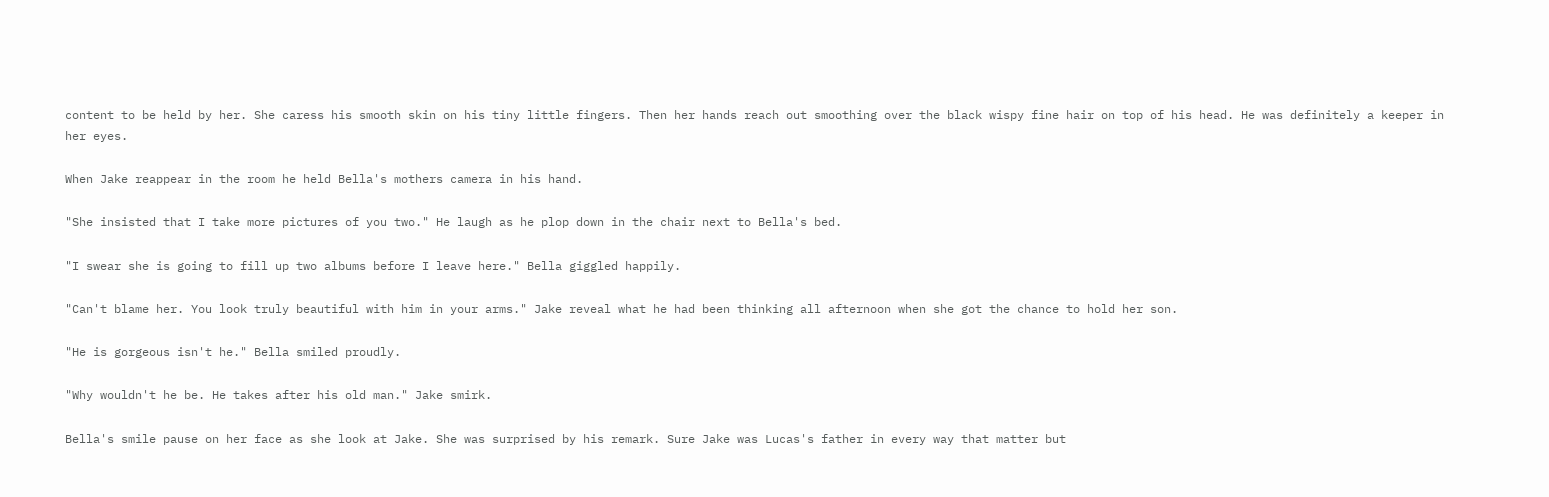content to be held by her. She caress his smooth skin on his tiny little fingers. Then her hands reach out smoothing over the black wispy fine hair on top of his head. He was definitely a keeper in her eyes.

When Jake reappear in the room he held Bella's mothers camera in his hand.

"She insisted that I take more pictures of you two." He laugh as he plop down in the chair next to Bella's bed.

"I swear she is going to fill up two albums before I leave here." Bella giggled happily.

"Can't blame her. You look truly beautiful with him in your arms." Jake reveal what he had been thinking all afternoon when she got the chance to hold her son.

"He is gorgeous isn't he." Bella smiled proudly.

"Why wouldn't he be. He takes after his old man." Jake smirk.

Bella's smile pause on her face as she look at Jake. She was surprised by his remark. Sure Jake was Lucas's father in every way that matter but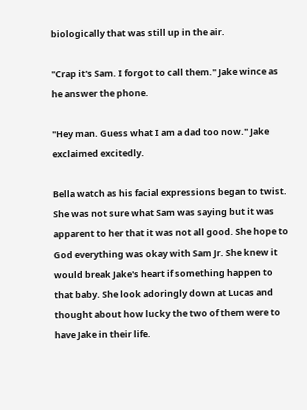biologically that was still up in the air.

"Crap it's Sam. I forgot to call them." Jake wince as he answer the phone.

"Hey man. Guess what I am a dad too now." Jake exclaimed excitedly.

Bella watch as his facial expressions began to twist. She was not sure what Sam was saying but it was apparent to her that it was not all good. She hope to God everything was okay with Sam Jr. She knew it would break Jake's heart if something happen to that baby. She look adoringly down at Lucas and thought about how lucky the two of them were to have Jake in their life.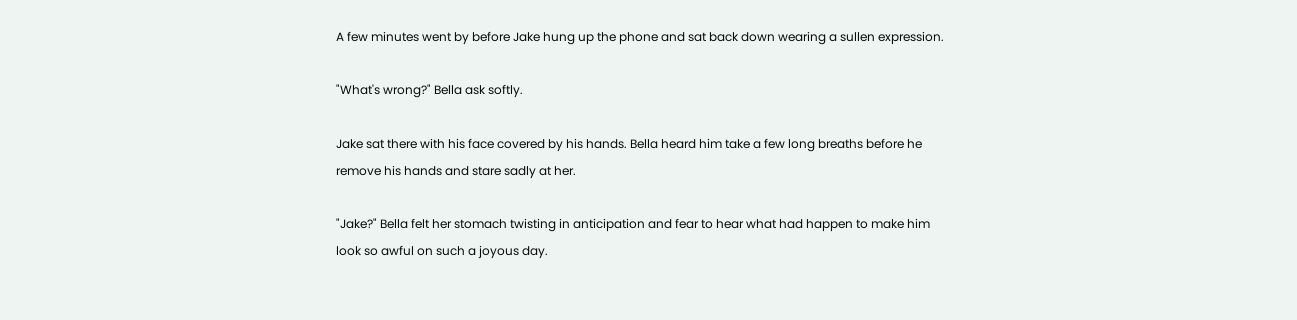A few minutes went by before Jake hung up the phone and sat back down wearing a sullen expression.

"What's wrong?" Bella ask softly.

Jake sat there with his face covered by his hands. Bella heard him take a few long breaths before he remove his hands and stare sadly at her.

"Jake?" Bella felt her stomach twisting in anticipation and fear to hear what had happen to make him look so awful on such a joyous day.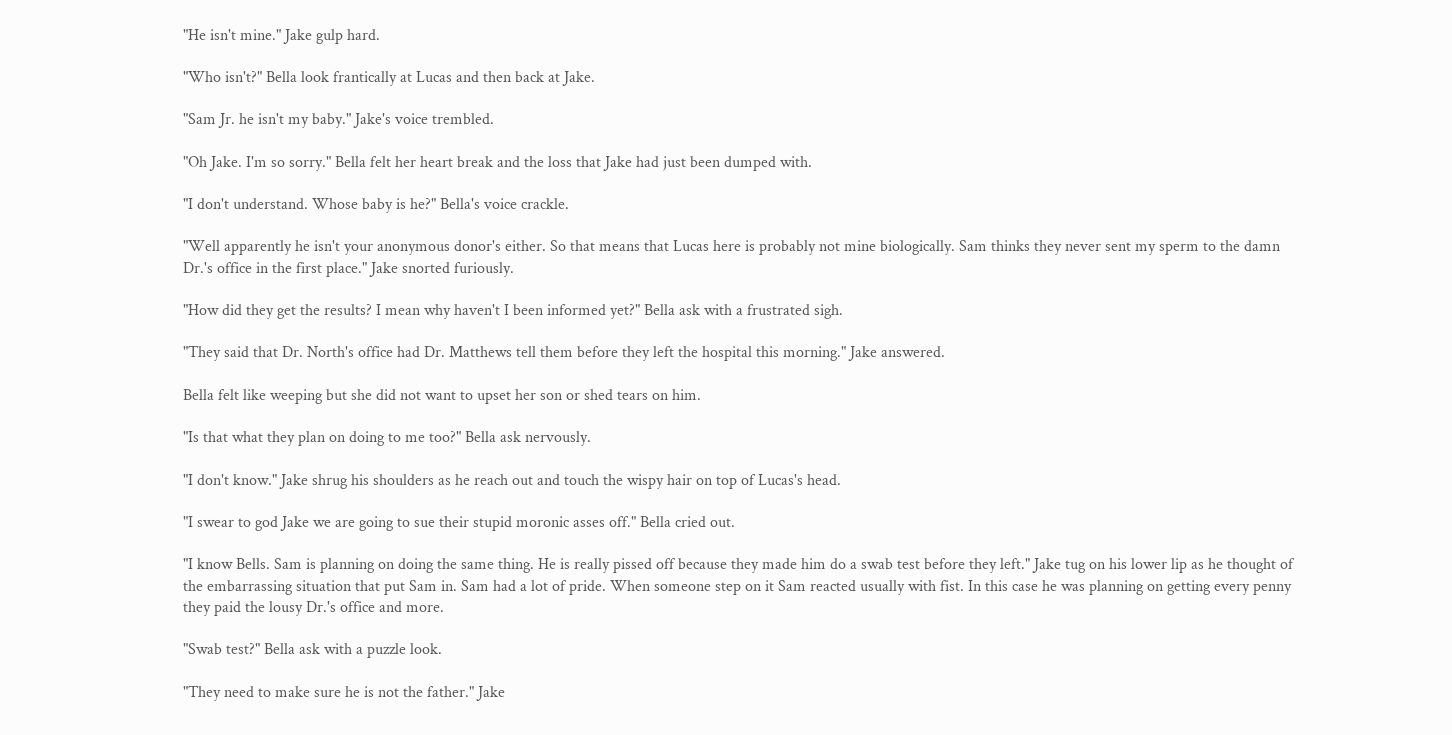"He isn't mine." Jake gulp hard.

"Who isn't?" Bella look frantically at Lucas and then back at Jake.

"Sam Jr. he isn't my baby." Jake's voice trembled.

"Oh Jake. I'm so sorry." Bella felt her heart break and the loss that Jake had just been dumped with.

"I don't understand. Whose baby is he?" Bella's voice crackle.

"Well apparently he isn't your anonymous donor's either. So that means that Lucas here is probably not mine biologically. Sam thinks they never sent my sperm to the damn Dr.'s office in the first place." Jake snorted furiously.

"How did they get the results? I mean why haven't I been informed yet?" Bella ask with a frustrated sigh.

"They said that Dr. North's office had Dr. Matthews tell them before they left the hospital this morning." Jake answered.

Bella felt like weeping but she did not want to upset her son or shed tears on him.

"Is that what they plan on doing to me too?" Bella ask nervously.

"I don't know." Jake shrug his shoulders as he reach out and touch the wispy hair on top of Lucas's head.

"I swear to god Jake we are going to sue their stupid moronic asses off." Bella cried out.

"I know Bells. Sam is planning on doing the same thing. He is really pissed off because they made him do a swab test before they left." Jake tug on his lower lip as he thought of the embarrassing situation that put Sam in. Sam had a lot of pride. When someone step on it Sam reacted usually with fist. In this case he was planning on getting every penny they paid the lousy Dr.'s office and more.

"Swab test?" Bella ask with a puzzle look.

"They need to make sure he is not the father." Jake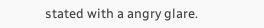stated with a angry glare.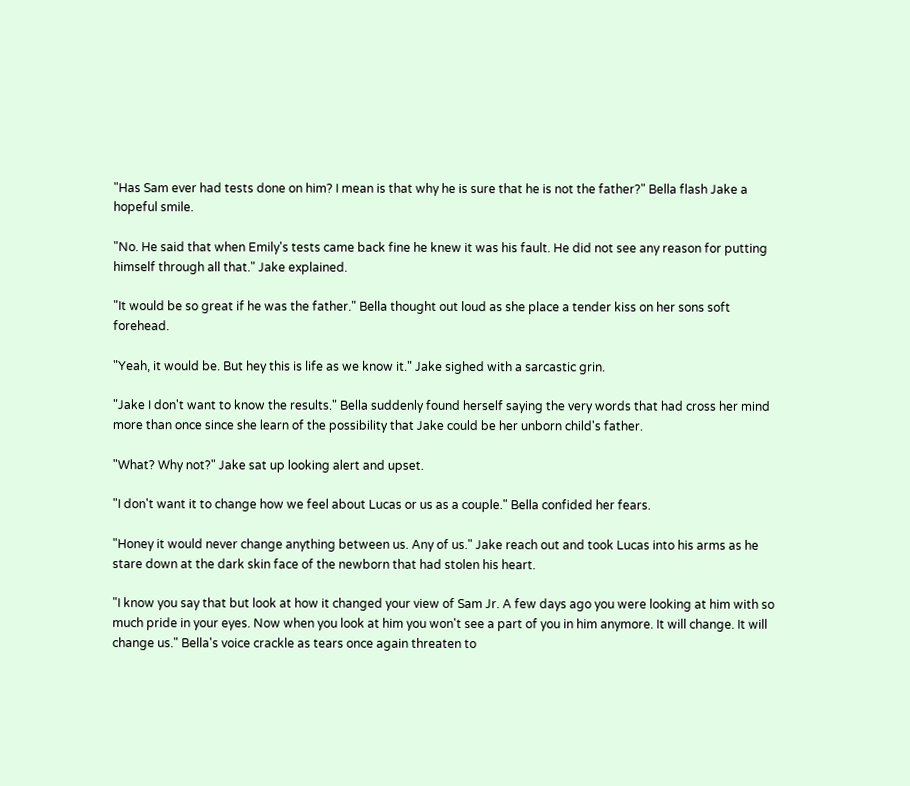"Has Sam ever had tests done on him? I mean is that why he is sure that he is not the father?" Bella flash Jake a hopeful smile.

"No. He said that when Emily's tests came back fine he knew it was his fault. He did not see any reason for putting himself through all that." Jake explained.

"It would be so great if he was the father." Bella thought out loud as she place a tender kiss on her sons soft forehead.

"Yeah, it would be. But hey this is life as we know it." Jake sighed with a sarcastic grin.

"Jake I don't want to know the results." Bella suddenly found herself saying the very words that had cross her mind more than once since she learn of the possibility that Jake could be her unborn child's father.

"What? Why not?" Jake sat up looking alert and upset.

"I don't want it to change how we feel about Lucas or us as a couple." Bella confided her fears.

"Honey it would never change anything between us. Any of us." Jake reach out and took Lucas into his arms as he stare down at the dark skin face of the newborn that had stolen his heart.

"I know you say that but look at how it changed your view of Sam Jr. A few days ago you were looking at him with so much pride in your eyes. Now when you look at him you won't see a part of you in him anymore. It will change. It will change us." Bella's voice crackle as tears once again threaten to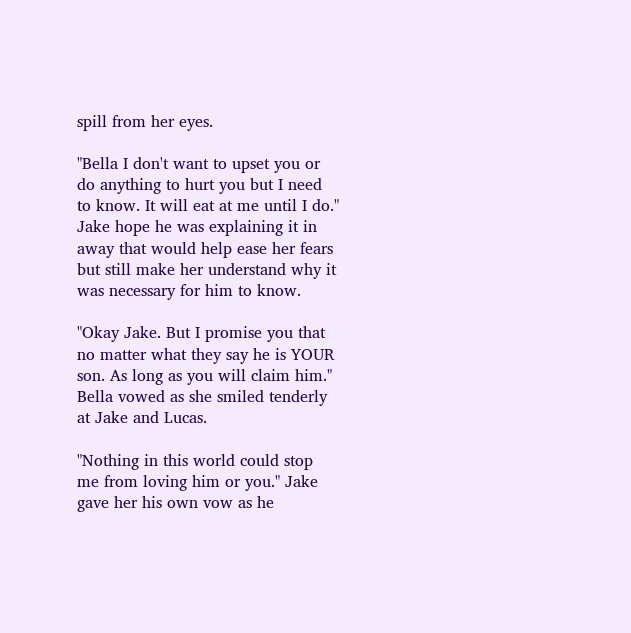spill from her eyes.

"Bella I don't want to upset you or do anything to hurt you but I need to know. It will eat at me until I do." Jake hope he was explaining it in away that would help ease her fears but still make her understand why it was necessary for him to know.

"Okay Jake. But I promise you that no matter what they say he is YOUR son. As long as you will claim him." Bella vowed as she smiled tenderly at Jake and Lucas.

"Nothing in this world could stop me from loving him or you." Jake gave her his own vow as he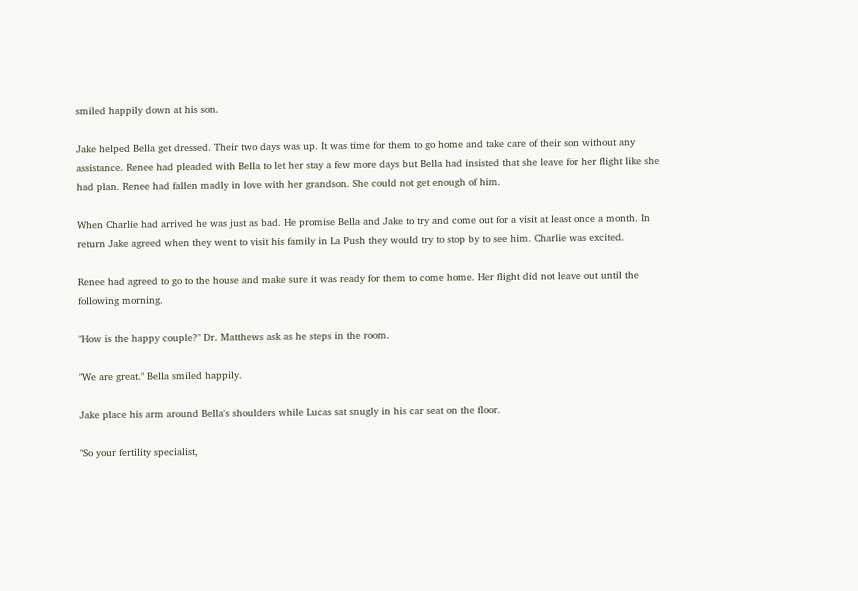smiled happily down at his son.

Jake helped Bella get dressed. Their two days was up. It was time for them to go home and take care of their son without any assistance. Renee had pleaded with Bella to let her stay a few more days but Bella had insisted that she leave for her flight like she had plan. Renee had fallen madly in love with her grandson. She could not get enough of him.

When Charlie had arrived he was just as bad. He promise Bella and Jake to try and come out for a visit at least once a month. In return Jake agreed when they went to visit his family in La Push they would try to stop by to see him. Charlie was excited.

Renee had agreed to go to the house and make sure it was ready for them to come home. Her flight did not leave out until the following morning.

"How is the happy couple?" Dr. Matthews ask as he steps in the room.

"We are great." Bella smiled happily.

Jake place his arm around Bella's shoulders while Lucas sat snugly in his car seat on the floor.

"So your fertility specialist,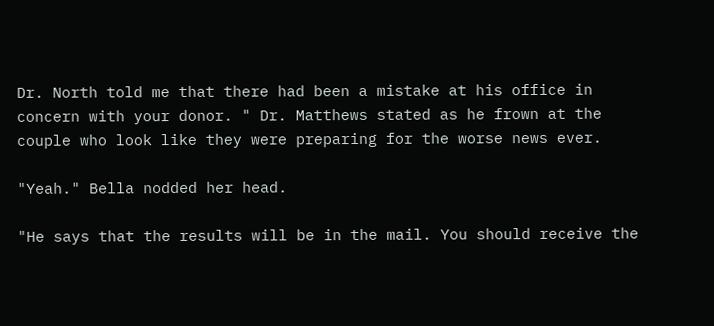Dr. North told me that there had been a mistake at his office in concern with your donor. " Dr. Matthews stated as he frown at the couple who look like they were preparing for the worse news ever.

"Yeah." Bella nodded her head.

"He says that the results will be in the mail. You should receive the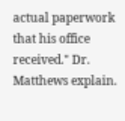actual paperwork that his office received." Dr. Matthews explain.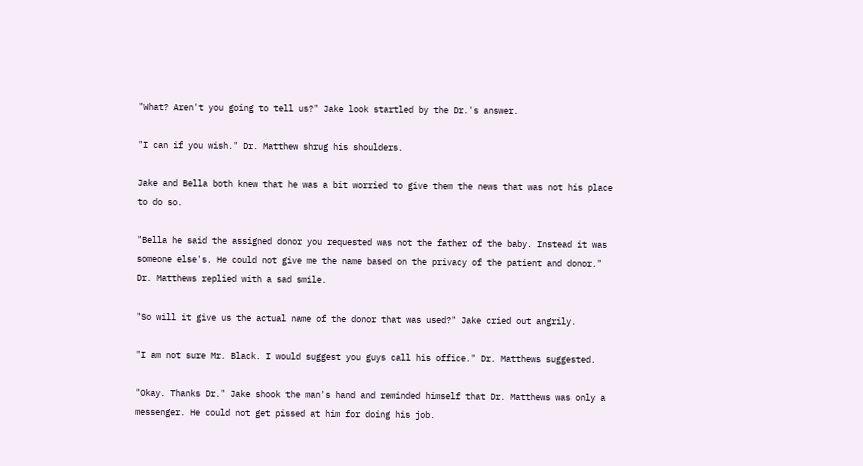"What? Aren't you going to tell us?" Jake look startled by the Dr.'s answer.

"I can if you wish." Dr. Matthew shrug his shoulders.

Jake and Bella both knew that he was a bit worried to give them the news that was not his place to do so.

"Bella he said the assigned donor you requested was not the father of the baby. Instead it was someone else's. He could not give me the name based on the privacy of the patient and donor." Dr. Matthews replied with a sad smile.

"So will it give us the actual name of the donor that was used?" Jake cried out angrily.

"I am not sure Mr. Black. I would suggest you guys call his office." Dr. Matthews suggested.

"Okay. Thanks Dr." Jake shook the man's hand and reminded himself that Dr. Matthews was only a messenger. He could not get pissed at him for doing his job.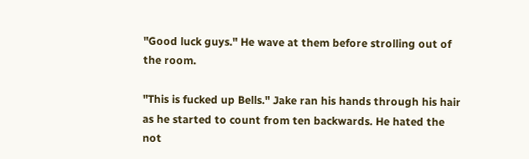"Good luck guys." He wave at them before strolling out of the room.

"This is fucked up Bells." Jake ran his hands through his hair as he started to count from ten backwards. He hated the not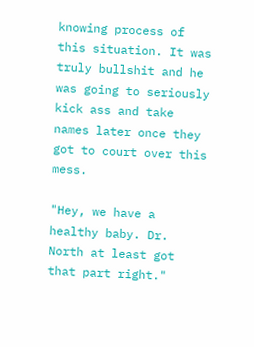knowing process of this situation. It was truly bullshit and he was going to seriously kick ass and take names later once they got to court over this mess.

"Hey, we have a healthy baby. Dr. North at least got that part right."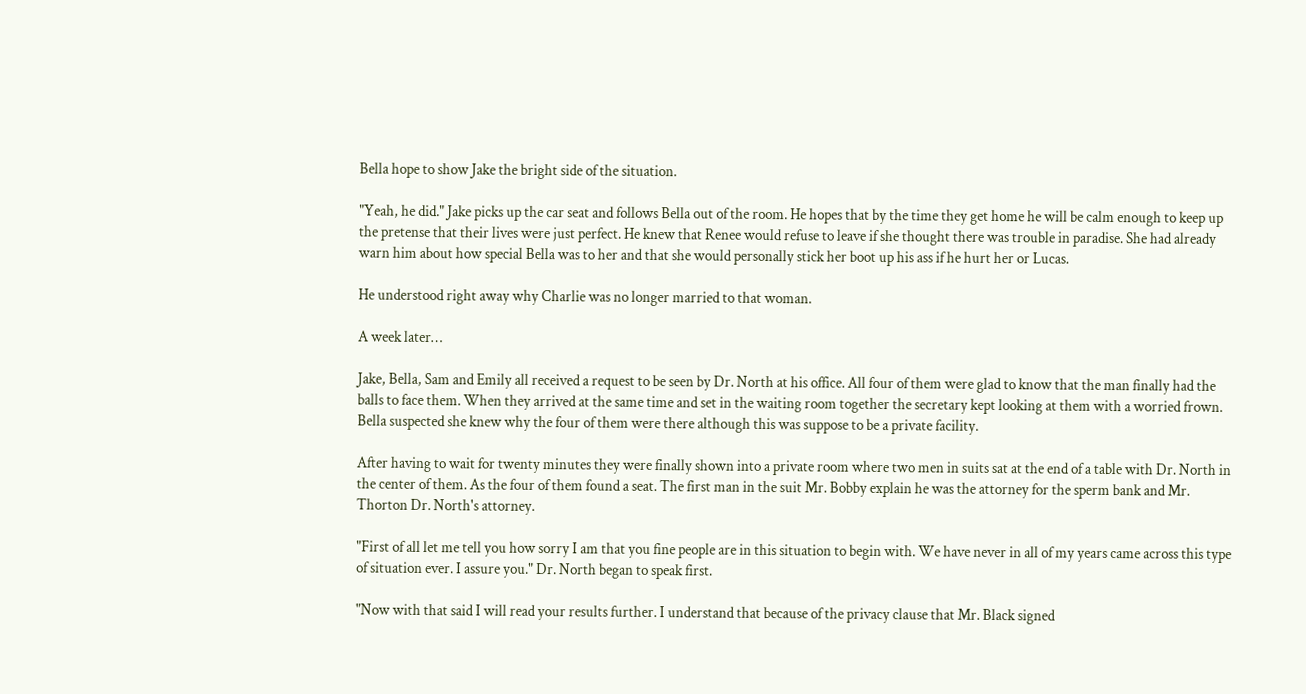Bella hope to show Jake the bright side of the situation.

"Yeah, he did." Jake picks up the car seat and follows Bella out of the room. He hopes that by the time they get home he will be calm enough to keep up the pretense that their lives were just perfect. He knew that Renee would refuse to leave if she thought there was trouble in paradise. She had already warn him about how special Bella was to her and that she would personally stick her boot up his ass if he hurt her or Lucas.

He understood right away why Charlie was no longer married to that woman.

A week later…

Jake, Bella, Sam and Emily all received a request to be seen by Dr. North at his office. All four of them were glad to know that the man finally had the balls to face them. When they arrived at the same time and set in the waiting room together the secretary kept looking at them with a worried frown. Bella suspected she knew why the four of them were there although this was suppose to be a private facility.

After having to wait for twenty minutes they were finally shown into a private room where two men in suits sat at the end of a table with Dr. North in the center of them. As the four of them found a seat. The first man in the suit Mr. Bobby explain he was the attorney for the sperm bank and Mr. Thorton Dr. North's attorney.

"First of all let me tell you how sorry I am that you fine people are in this situation to begin with. We have never in all of my years came across this type of situation ever. I assure you." Dr. North began to speak first.

"Now with that said I will read your results further. I understand that because of the privacy clause that Mr. Black signed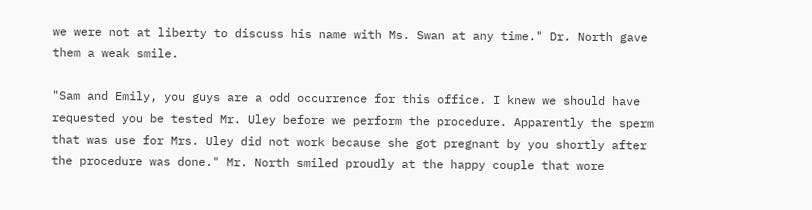we were not at liberty to discuss his name with Ms. Swan at any time." Dr. North gave them a weak smile.

"Sam and Emily, you guys are a odd occurrence for this office. I knew we should have requested you be tested Mr. Uley before we perform the procedure. Apparently the sperm that was use for Mrs. Uley did not work because she got pregnant by you shortly after the procedure was done." Mr. North smiled proudly at the happy couple that wore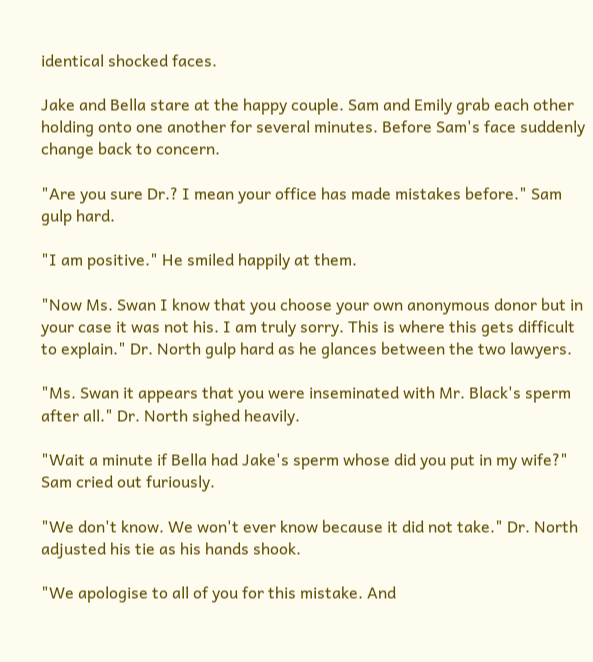identical shocked faces.

Jake and Bella stare at the happy couple. Sam and Emily grab each other holding onto one another for several minutes. Before Sam's face suddenly change back to concern.

"Are you sure Dr.? I mean your office has made mistakes before." Sam gulp hard.

"I am positive." He smiled happily at them.

"Now Ms. Swan I know that you choose your own anonymous donor but in your case it was not his. I am truly sorry. This is where this gets difficult to explain." Dr. North gulp hard as he glances between the two lawyers.

"Ms. Swan it appears that you were inseminated with Mr. Black's sperm after all." Dr. North sighed heavily.

"Wait a minute if Bella had Jake's sperm whose did you put in my wife?" Sam cried out furiously.

"We don't know. We won't ever know because it did not take." Dr. North adjusted his tie as his hands shook.

"We apologise to all of you for this mistake. And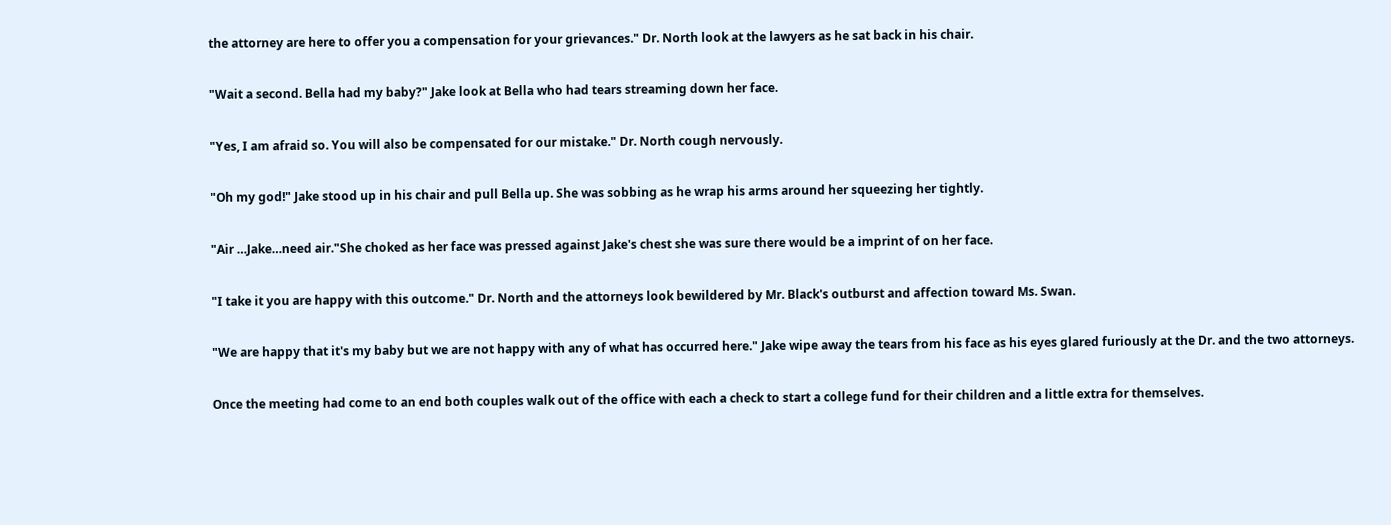the attorney are here to offer you a compensation for your grievances." Dr. North look at the lawyers as he sat back in his chair.

"Wait a second. Bella had my baby?" Jake look at Bella who had tears streaming down her face.

"Yes, I am afraid so. You will also be compensated for our mistake." Dr. North cough nervously.

"Oh my god!" Jake stood up in his chair and pull Bella up. She was sobbing as he wrap his arms around her squeezing her tightly.

"Air …Jake…need air."She choked as her face was pressed against Jake's chest she was sure there would be a imprint of on her face.

"I take it you are happy with this outcome." Dr. North and the attorneys look bewildered by Mr. Black's outburst and affection toward Ms. Swan.

"We are happy that it's my baby but we are not happy with any of what has occurred here." Jake wipe away the tears from his face as his eyes glared furiously at the Dr. and the two attorneys.

Once the meeting had come to an end both couples walk out of the office with each a check to start a college fund for their children and a little extra for themselves.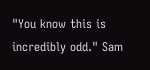"You know this is incredibly odd." Sam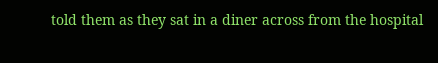told them as they sat in a diner across from the hospital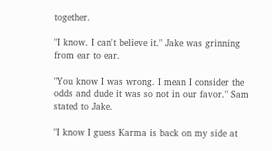together.

"I know. I can't believe it." Jake was grinning from ear to ear.

"You know I was wrong. I mean I consider the odds and dude it was so not in our favor." Sam stated to Jake.

"I know I guess Karma is back on my side at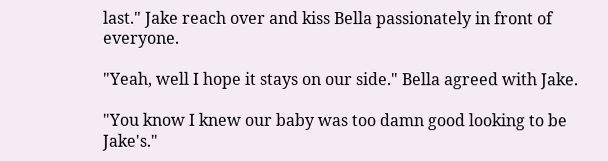last." Jake reach over and kiss Bella passionately in front of everyone.

"Yeah, well I hope it stays on our side." Bella agreed with Jake.

"You know I knew our baby was too damn good looking to be Jake's."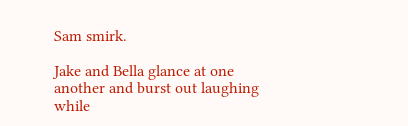Sam smirk.

Jake and Bella glance at one another and burst out laughing while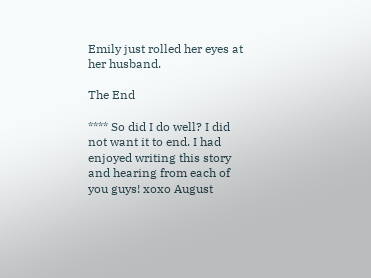Emily just rolled her eyes at her husband.

The End

**** So did I do well? I did not want it to end. I had enjoyed writing this story and hearing from each of you guys! xoxo August